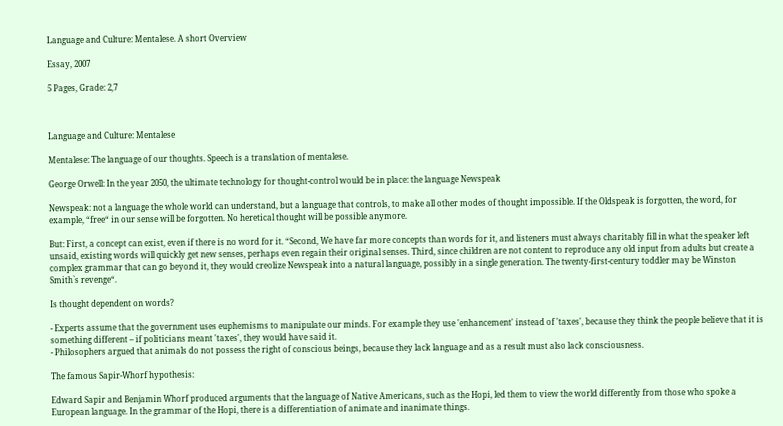Language and Culture: Mentalese. A short Overview

Essay, 2007

5 Pages, Grade: 2,7



Language and Culture: Mentalese

Mentalese: The language of our thoughts. Speech is a translation of mentalese.

George Orwell: In the year 2050, the ultimate technology for thought-control would be in place: the language Newspeak

Newspeak: not a language the whole world can understand, but a language that controls, to make all other modes of thought impossible. If the Oldspeak is forgotten, the word, for example, “free“ in our sense will be forgotten. No heretical thought will be possible anymore.

But: First, a concept can exist, even if there is no word for it. “Second, We have far more concepts than words for it, and listeners must always charitably fill in what the speaker left unsaid, existing words will quickly get new senses, perhaps even regain their original senses. Third, since children are not content to reproduce any old input from adults but create a complex grammar that can go beyond it, they would creolize Newspeak into a natural language, possibly in a single generation. The twenty-first-century toddler may be Winston Smith`s revenge“.

Is thought dependent on words?

- Experts assume that the government uses euphemisms to manipulate our minds. For example they use 'enhancement' instead of 'taxes', because they think the people believe that it is something different – if politicians meant 'taxes', they would have said it.
- Philosophers argued that animals do not possess the right of conscious beings, because they lack language and as a result must also lack consciousness.

The famous Sapir-Whorf hypothesis:

Edward Sapir and Benjamin Whorf produced arguments that the language of Native Americans, such as the Hopi, led them to view the world differently from those who spoke a European language. In the grammar of the Hopi, there is a differentiation of animate and inanimate things.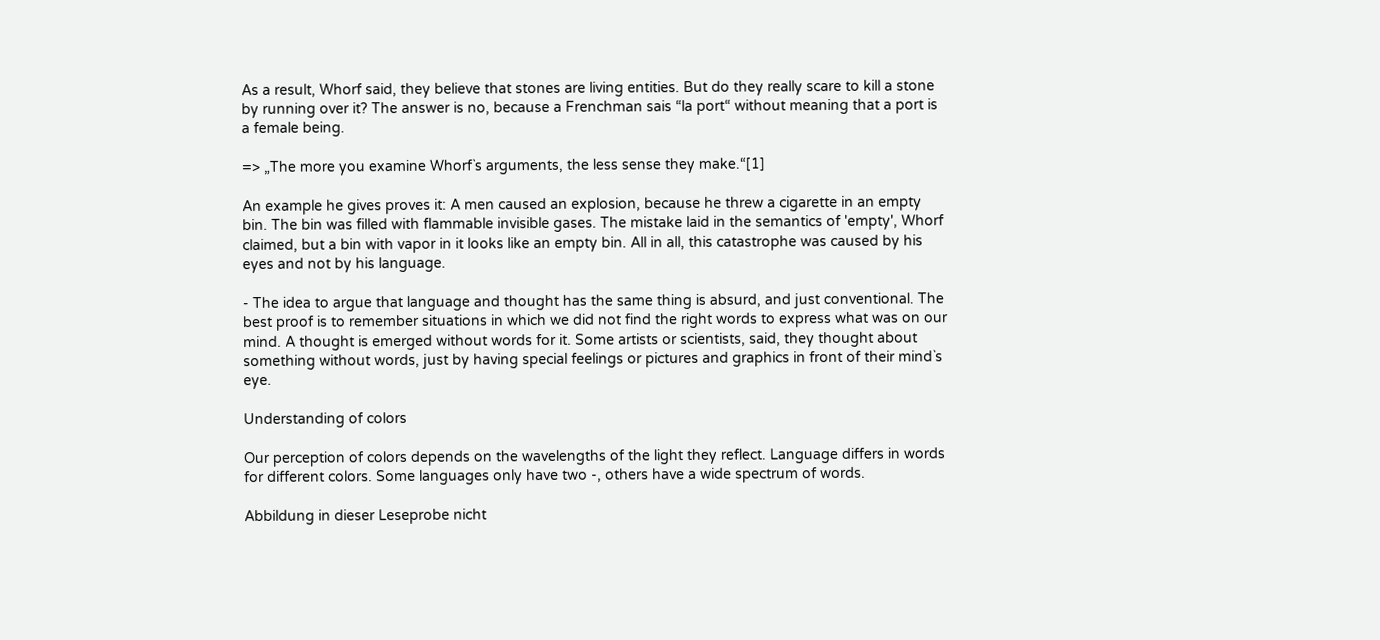As a result, Whorf said, they believe that stones are living entities. But do they really scare to kill a stone by running over it? The answer is no, because a Frenchman sais “la port“ without meaning that a port is a female being.

=> „The more you examine Whorf`s arguments, the less sense they make.“[1]

An example he gives proves it: A men caused an explosion, because he threw a cigarette in an empty bin. The bin was filled with flammable invisible gases. The mistake laid in the semantics of 'empty', Whorf claimed, but a bin with vapor in it looks like an empty bin. All in all, this catastrophe was caused by his eyes and not by his language.

- The idea to argue that language and thought has the same thing is absurd, and just conventional. The best proof is to remember situations in which we did not find the right words to express what was on our mind. A thought is emerged without words for it. Some artists or scientists, said, they thought about something without words, just by having special feelings or pictures and graphics in front of their mind`s eye.

Understanding of colors

Our perception of colors depends on the wavelengths of the light they reflect. Language differs in words for different colors. Some languages only have two -, others have a wide spectrum of words.

Abbildung in dieser Leseprobe nicht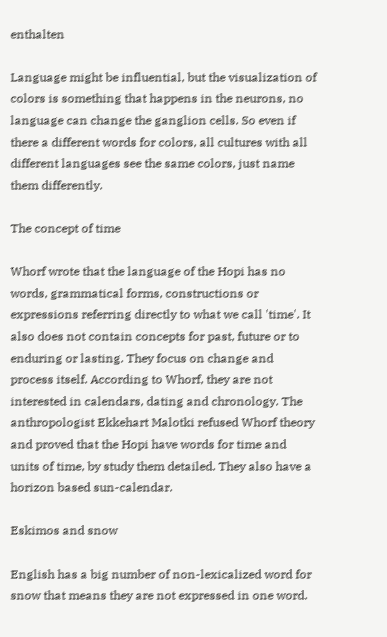enthalten

Language might be influential, but the visualization of colors is something that happens in the neurons, no language can change the ganglion cells. So even if there a different words for colors, all cultures with all different languages see the same colors, just name them differently.

The concept of time

Whorf wrote that the language of the Hopi has no words, grammatical forms, constructions or expressions referring directly to what we call 'time'. It also does not contain concepts for past, future or to enduring or lasting. They focus on change and process itself. According to Whorf, they are not interested in calendars, dating and chronology. The anthropologist Ekkehart Malotki refused Whorf theory and proved that the Hopi have words for time and units of time, by study them detailed. They also have a horizon based sun-calendar.

Eskimos and snow

English has a big number of non-lexicalized word for snow that means they are not expressed in one word.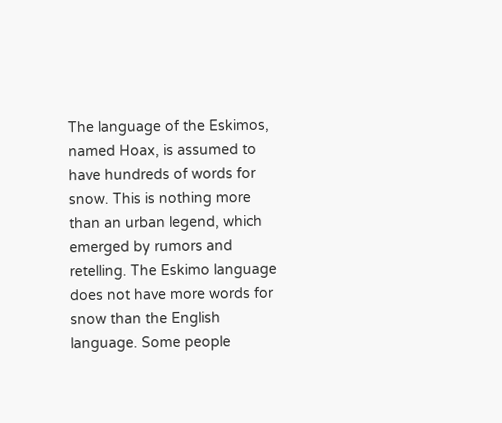The language of the Eskimos, named Hoax, is assumed to have hundreds of words for snow. This is nothing more than an urban legend, which emerged by rumors and retelling. The Eskimo language does not have more words for snow than the English language. Some people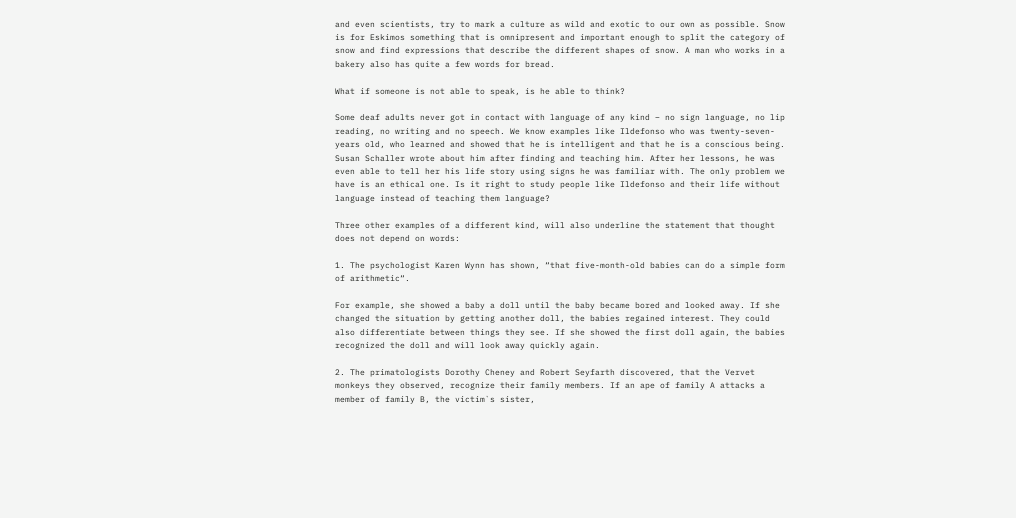and even scientists, try to mark a culture as wild and exotic to our own as possible. Snow is for Eskimos something that is omnipresent and important enough to split the category of snow and find expressions that describe the different shapes of snow. A man who works in a bakery also has quite a few words for bread.

What if someone is not able to speak, is he able to think?

Some deaf adults never got in contact with language of any kind – no sign language, no lip reading, no writing and no speech. We know examples like Ildefonso who was twenty-seven-years old, who learned and showed that he is intelligent and that he is a conscious being. Susan Schaller wrote about him after finding and teaching him. After her lessons, he was even able to tell her his life story using signs he was familiar with. The only problem we have is an ethical one. Is it right to study people like Ildefonso and their life without language instead of teaching them language?

Three other examples of a different kind, will also underline the statement that thought does not depend on words:

1. The psychologist Karen Wynn has shown, “that five-month-old babies can do a simple form of arithmetic“.

For example, she showed a baby a doll until the baby became bored and looked away. If she changed the situation by getting another doll, the babies regained interest. They could also differentiate between things they see. If she showed the first doll again, the babies recognized the doll and will look away quickly again.

2. The primatologists Dorothy Cheney and Robert Seyfarth discovered, that the Vervet monkeys they observed, recognize their family members. If an ape of family A attacks a member of family B, the victim`s sister,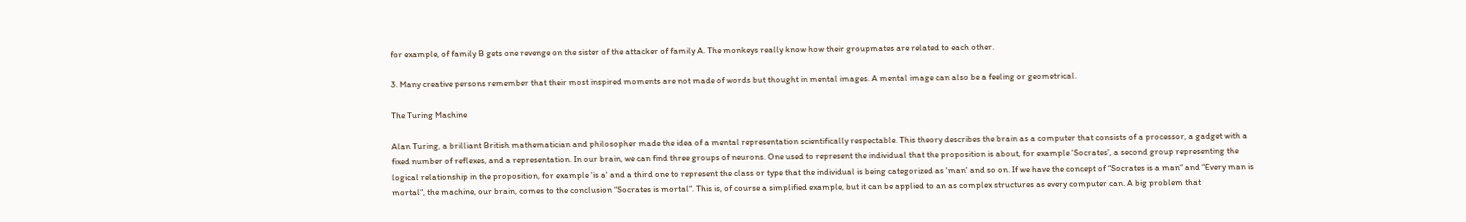for example, of family B gets one revenge on the sister of the attacker of family A. The monkeys really know how their groupmates are related to each other.

3. Many creative persons remember that their most inspired moments are not made of words but thought in mental images. A mental image can also be a feeling or geometrical.

The Turing Machine

Alan Turing, a brilliant British mathematician and philosopher made the idea of a mental representation scientifically respectable. This theory describes the brain as a computer that consists of a processor, a gadget with a fixed number of reflexes, and a representation. In our brain, we can find three groups of neurons. One used to represent the individual that the proposition is about, for example 'Socrates', a second group representing the logical relationship in the proposition, for example 'is a' and a third one to represent the class or type that the individual is being categorized as 'man' and so on. If we have the concept of “Socrates is a man“ and “Every man is mortal“, the machine, our brain, comes to the conclusion “Socrates is mortal“. This is, of course a simplified example, but it can be applied to an as complex structures as every computer can. A big problem that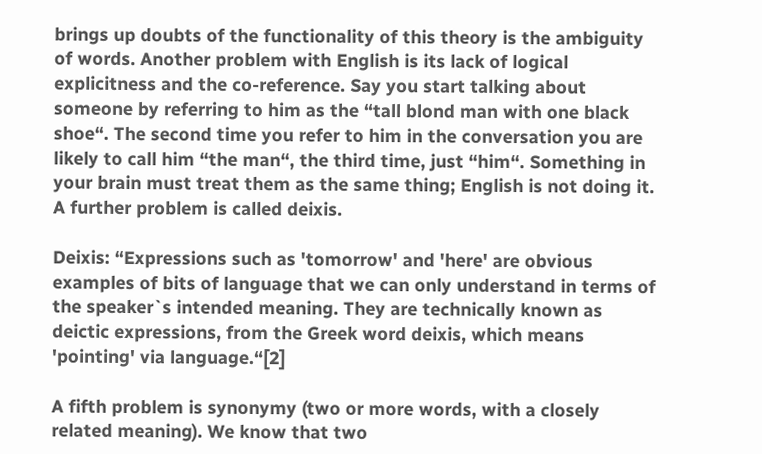brings up doubts of the functionality of this theory is the ambiguity of words. Another problem with English is its lack of logical explicitness and the co-reference. Say you start talking about someone by referring to him as the “tall blond man with one black shoe“. The second time you refer to him in the conversation you are likely to call him “the man“, the third time, just “him“. Something in your brain must treat them as the same thing; English is not doing it. A further problem is called deixis.

Deixis: “Expressions such as 'tomorrow' and 'here' are obvious examples of bits of language that we can only understand in terms of the speaker`s intended meaning. They are technically known as deictic expressions, from the Greek word deixis, which means 'pointing' via language.“[2]

A fifth problem is synonymy (two or more words, with a closely related meaning). We know that two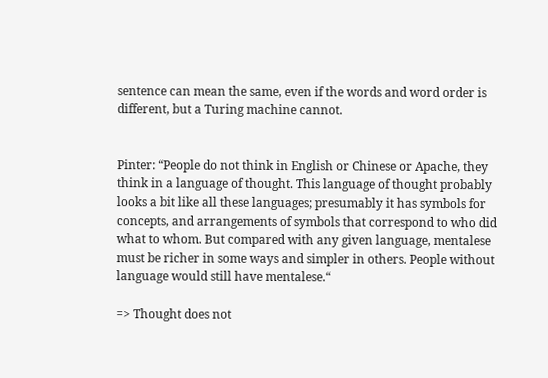sentence can mean the same, even if the words and word order is different, but a Turing machine cannot.


Pinter: “People do not think in English or Chinese or Apache, they think in a language of thought. This language of thought probably looks a bit like all these languages; presumably it has symbols for concepts, and arrangements of symbols that correspond to who did what to whom. But compared with any given language, mentalese must be richer in some ways and simpler in others. People without language would still have mentalese.“

=> Thought does not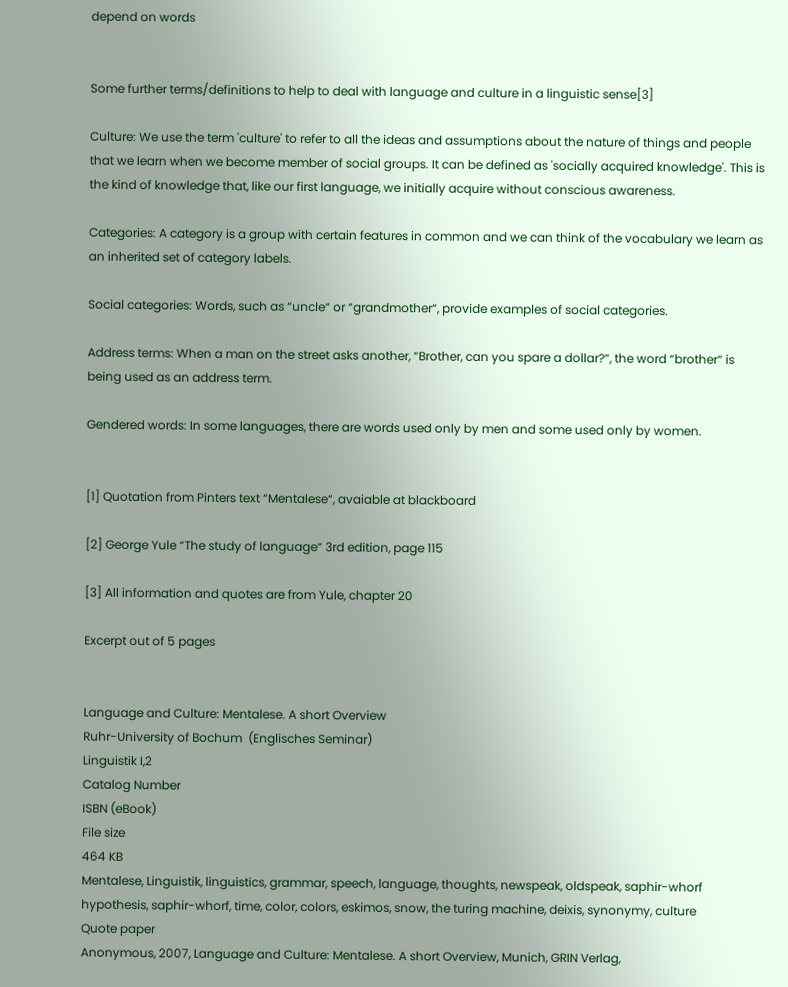depend on words


Some further terms/definitions to help to deal with language and culture in a linguistic sense[3]

Culture: We use the term 'culture' to refer to all the ideas and assumptions about the nature of things and people that we learn when we become member of social groups. It can be defined as 'socially acquired knowledge'. This is the kind of knowledge that, like our first language, we initially acquire without conscious awareness.

Categories: A category is a group with certain features in common and we can think of the vocabulary we learn as an inherited set of category labels.

Social categories: Words, such as “uncle“ or “grandmother“, provide examples of social categories.

Address terms: When a man on the street asks another, “Brother, can you spare a dollar?“, the word “brother“ is being used as an address term.

Gendered words: In some languages, there are words used only by men and some used only by women.


[1] Quotation from Pinters text “Mentalese“, avaiable at blackboard

[2] George Yule “The study of language“ 3rd edition, page 115

[3] All information and quotes are from Yule, chapter 20

Excerpt out of 5 pages


Language and Culture: Mentalese. A short Overview
Ruhr-University of Bochum  (Englisches Seminar)
Linguistik I,2
Catalog Number
ISBN (eBook)
File size
464 KB
Mentalese, Linguistik, linguistics, grammar, speech, language, thoughts, newspeak, oldspeak, saphir-whorf hypothesis, saphir-whorf, time, color, colors, eskimos, snow, the turing machine, deixis, synonymy, culture
Quote paper
Anonymous, 2007, Language and Culture: Mentalese. A short Overview, Munich, GRIN Verlag,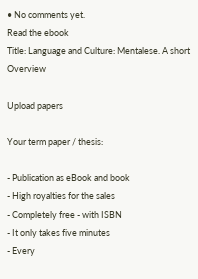• No comments yet.
Read the ebook
Title: Language and Culture: Mentalese. A short Overview

Upload papers

Your term paper / thesis:

- Publication as eBook and book
- High royalties for the sales
- Completely free - with ISBN
- It only takes five minutes
- Every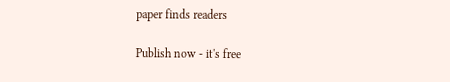paper finds readers

Publish now - it's free